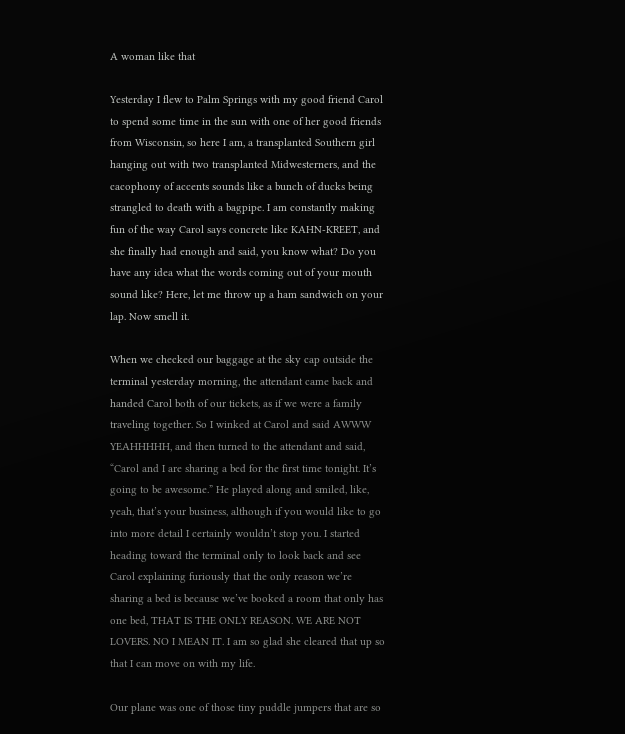A woman like that

Yesterday I flew to Palm Springs with my good friend Carol to spend some time in the sun with one of her good friends from Wisconsin, so here I am, a transplanted Southern girl hanging out with two transplanted Midwesterners, and the cacophony of accents sounds like a bunch of ducks being strangled to death with a bagpipe. I am constantly making fun of the way Carol says concrete like KAHN-KREET, and she finally had enough and said, you know what? Do you have any idea what the words coming out of your mouth sound like? Here, let me throw up a ham sandwich on your lap. Now smell it.

When we checked our baggage at the sky cap outside the terminal yesterday morning, the attendant came back and handed Carol both of our tickets, as if we were a family traveling together. So I winked at Carol and said AWWW YEAHHHHH, and then turned to the attendant and said, “Carol and I are sharing a bed for the first time tonight. It’s going to be awesome.” He played along and smiled, like, yeah, that’s your business, although if you would like to go into more detail I certainly wouldn’t stop you. I started heading toward the terminal only to look back and see Carol explaining furiously that the only reason we’re sharing a bed is because we’ve booked a room that only has one bed, THAT IS THE ONLY REASON. WE ARE NOT LOVERS. NO I MEAN IT. I am so glad she cleared that up so that I can move on with my life.

Our plane was one of those tiny puddle jumpers that are so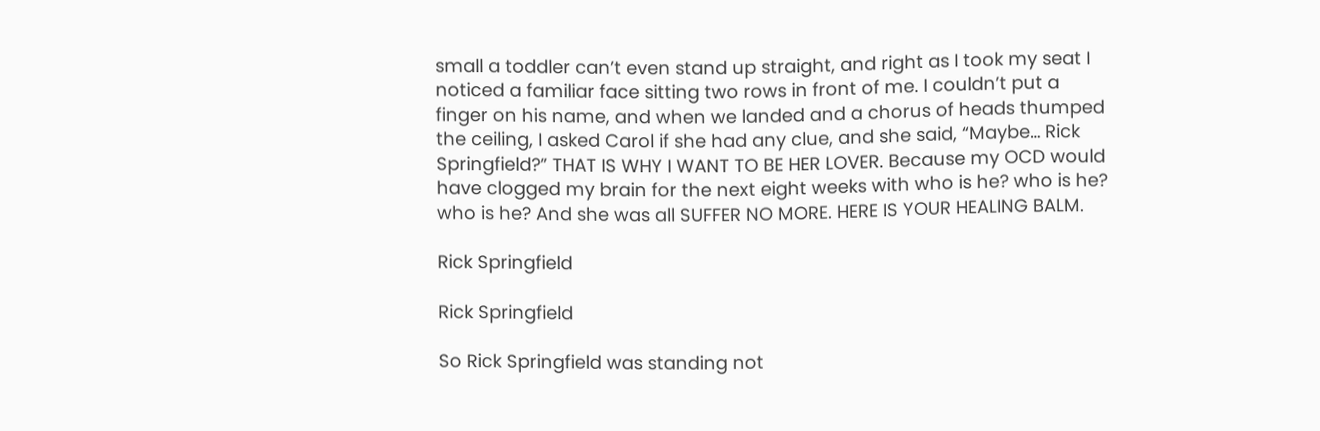small a toddler can’t even stand up straight, and right as I took my seat I noticed a familiar face sitting two rows in front of me. I couldn’t put a finger on his name, and when we landed and a chorus of heads thumped the ceiling, I asked Carol if she had any clue, and she said, “Maybe… Rick Springfield?” THAT IS WHY I WANT TO BE HER LOVER. Because my OCD would have clogged my brain for the next eight weeks with who is he? who is he? who is he? And she was all SUFFER NO MORE. HERE IS YOUR HEALING BALM.

Rick Springfield

Rick Springfield

So Rick Springfield was standing not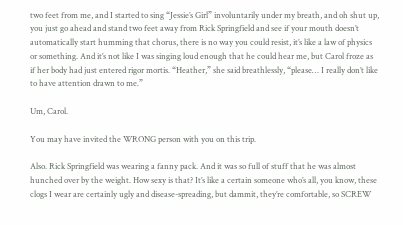two feet from me, and I started to sing “Jessie’s Girl” involuntarily under my breath, and oh shut up, you just go ahead and stand two feet away from Rick Springfield and see if your mouth doesn’t automatically start humming that chorus, there is no way you could resist, it’s like a law of physics or something. And it’s not like I was singing loud enough that he could hear me, but Carol froze as if her body had just entered rigor mortis. “Heather,” she said breathlessly, “please… I really don’t like to have attention drawn to me.”

Um, Carol.

You may have invited the WRONG person with you on this trip.

Also. Rick Springfield was wearing a fanny pack. And it was so full of stuff that he was almost hunched over by the weight. How sexy is that? It’s like a certain someone who’s all, you know, these clogs I wear are certainly ugly and disease-spreading, but dammit, they’re comfortable, so SCREW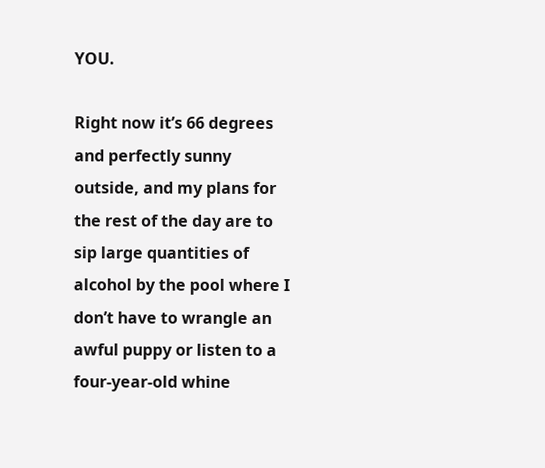YOU.

Right now it’s 66 degrees and perfectly sunny outside, and my plans for the rest of the day are to sip large quantities of alcohol by the pool where I don’t have to wrangle an awful puppy or listen to a four-year-old whine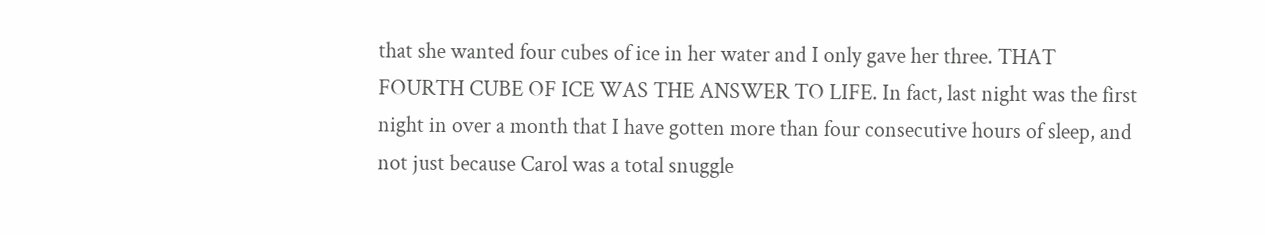that she wanted four cubes of ice in her water and I only gave her three. THAT FOURTH CUBE OF ICE WAS THE ANSWER TO LIFE. In fact, last night was the first night in over a month that I have gotten more than four consecutive hours of sleep, and not just because Carol was a total snuggle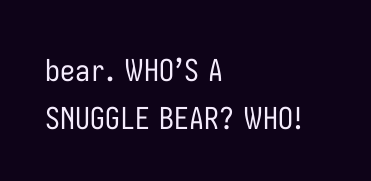bear. WHO’S A SNUGGLE BEAR? WHO!